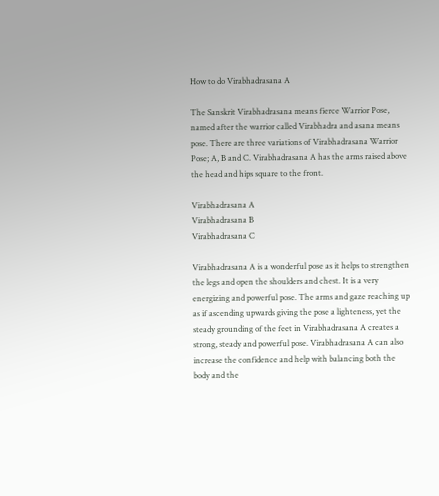How to do Virabhadrasana A

The Sanskrit Virabhadrasana means fierce Warrior Pose, named after the warrior called Virabhadra and asana means pose. There are three variations of Virabhadrasana Warrior Pose; A, B and C. Virabhadrasana A has the arms raised above the head and hips square to the front.

Virabhadrasana A
Virabhadrasana B
Virabhadrasana C

Virabhadrasana A is a wonderful pose as it helps to strengthen the legs and open the shoulders and chest. It is a very energizing and powerful pose. The arms and gaze reaching up as if ascending upwards giving the pose a lighteness, yet the steady grounding of the feet in Virabhadrasana A creates a strong, steady and powerful pose. Virabhadrasana A can also increase the confidence and help with balancing both the body and the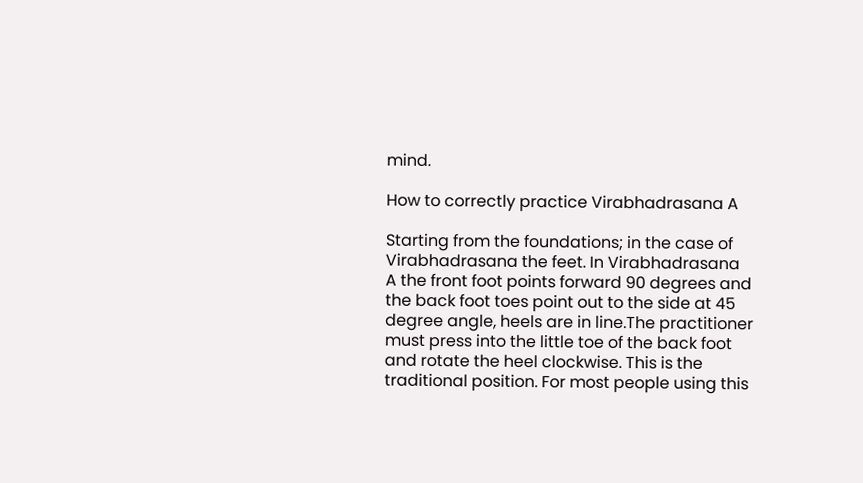mind.

How to correctly practice Virabhadrasana A

Starting from the foundations; in the case of Virabhadrasana the feet. In Virabhadrasana A the front foot points forward 90 degrees and the back foot toes point out to the side at 45 degree angle, heels are in line.The practitioner must press into the little toe of the back foot and rotate the heel clockwise. This is the traditional position. For most people using this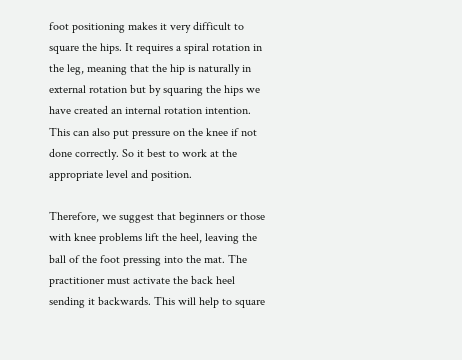foot positioning makes it very difficult to square the hips. It requires a spiral rotation in the leg, meaning that the hip is naturally in external rotation but by squaring the hips we have created an internal rotation intention. This can also put pressure on the knee if not done correctly. So it best to work at the appropriate level and position.

Therefore, we suggest that beginners or those with knee problems lift the heel, leaving the ball of the foot pressing into the mat. The practitioner must activate the back heel sending it backwards. This will help to square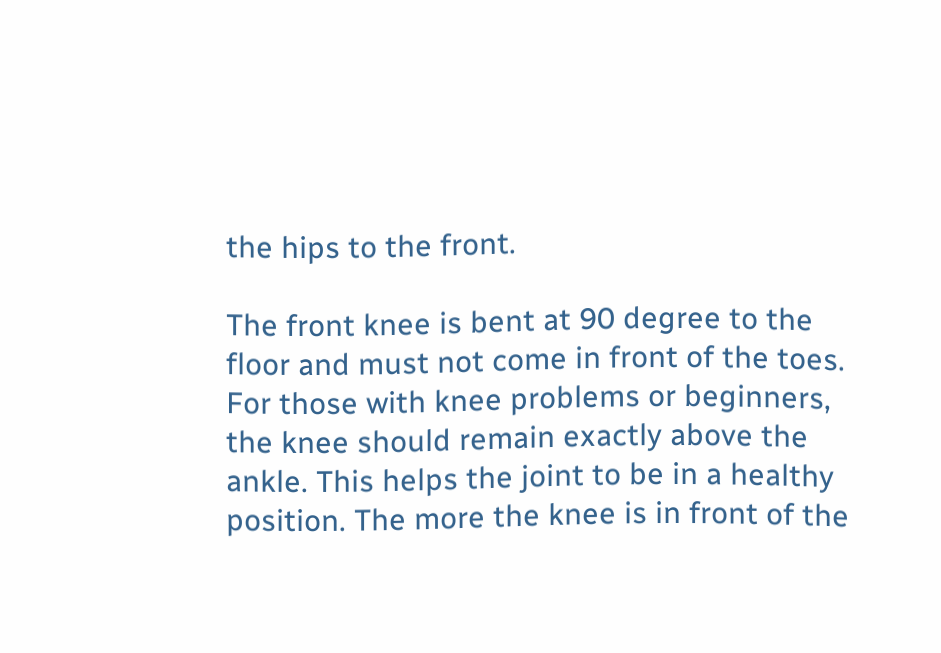the hips to the front.

The front knee is bent at 90 degree to the floor and must not come in front of the toes. For those with knee problems or beginners, the knee should remain exactly above the ankle. This helps the joint to be in a healthy position. The more the knee is in front of the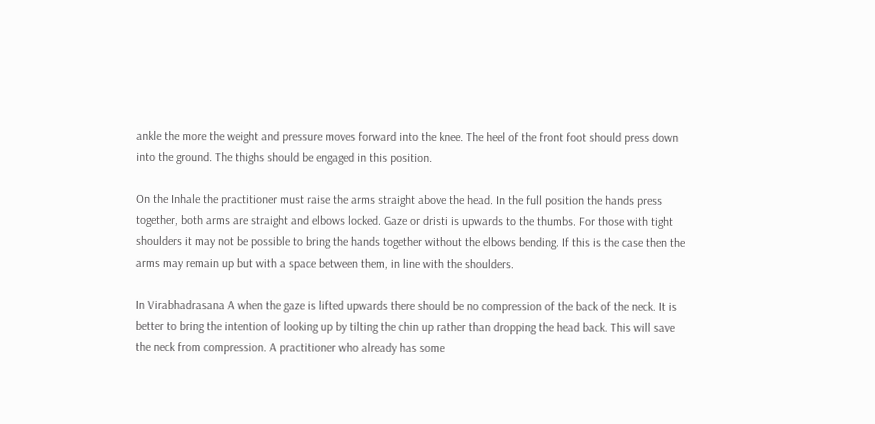ankle the more the weight and pressure moves forward into the knee. The heel of the front foot should press down into the ground. The thighs should be engaged in this position.

On the Inhale the practitioner must raise the arms straight above the head. In the full position the hands press together, both arms are straight and elbows locked. Gaze or dristi is upwards to the thumbs. For those with tight shoulders it may not be possible to bring the hands together without the elbows bending. If this is the case then the arms may remain up but with a space between them, in line with the shoulders.

In Virabhadrasana A when the gaze is lifted upwards there should be no compression of the back of the neck. It is better to bring the intention of looking up by tilting the chin up rather than dropping the head back. This will save the neck from compression. A practitioner who already has some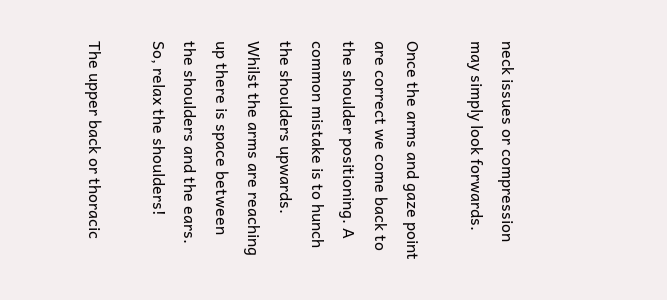neck issues or compression may simply look forwards.

Once the arms and gaze point are correct we come back to the shoulder positioning. A common mistake is to hunch the shoulders upwards. Whilst the arms are reaching up there is space between the shoulders and the ears. So, relax the shoulders!

The upper back or thoracic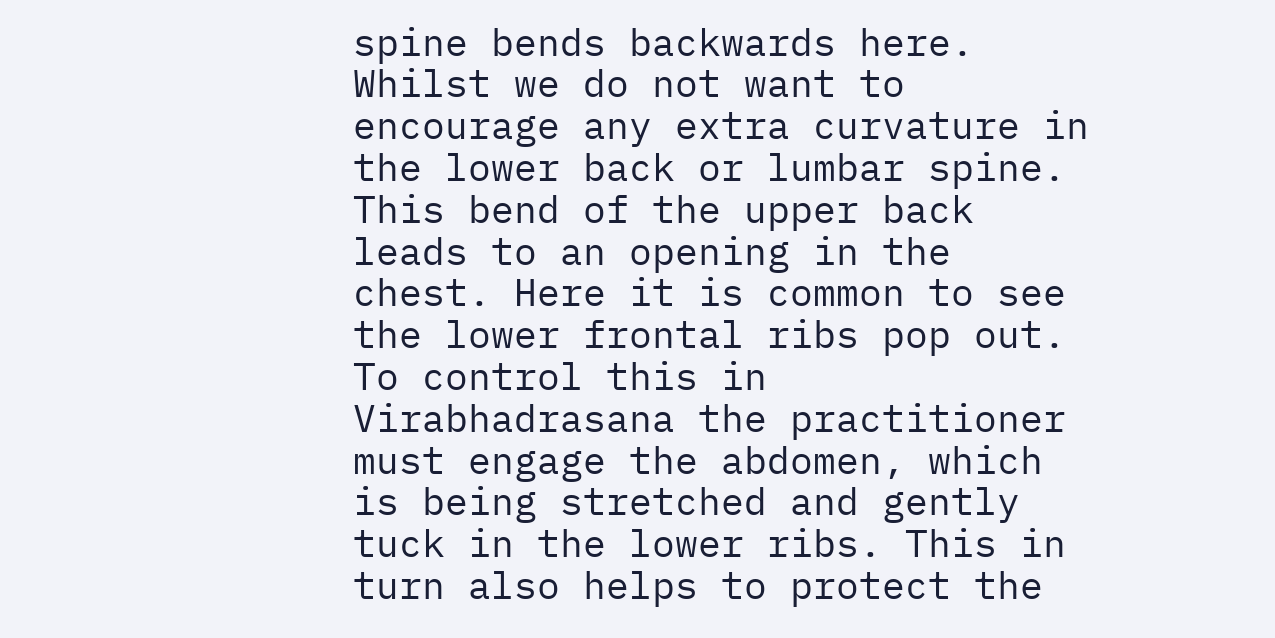spine bends backwards here. Whilst we do not want to encourage any extra curvature in the lower back or lumbar spine. This bend of the upper back leads to an opening in the chest. Here it is common to see the lower frontal ribs pop out. To control this in Virabhadrasana the practitioner must engage the abdomen, which is being stretched and gently tuck in the lower ribs. This in turn also helps to protect the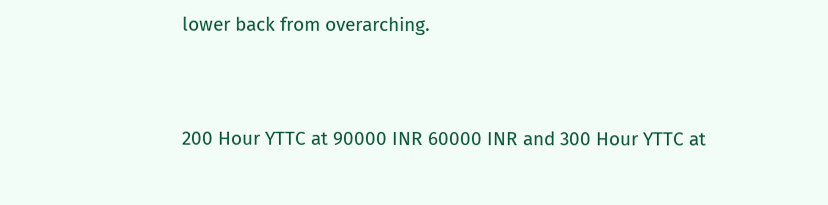lower back from overarching.


200 Hour YTTC at 90000 INR 60000 INR and 300 Hour YTTC at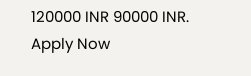120000 INR 90000 INR. Apply Now